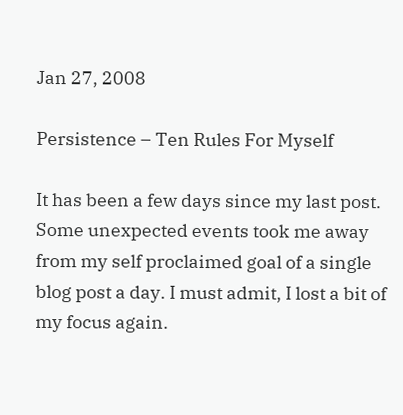Jan 27, 2008

Persistence – Ten Rules For Myself

It has been a few days since my last post. Some unexpected events took me away from my self proclaimed goal of a single blog post a day. I must admit, I lost a bit of my focus again.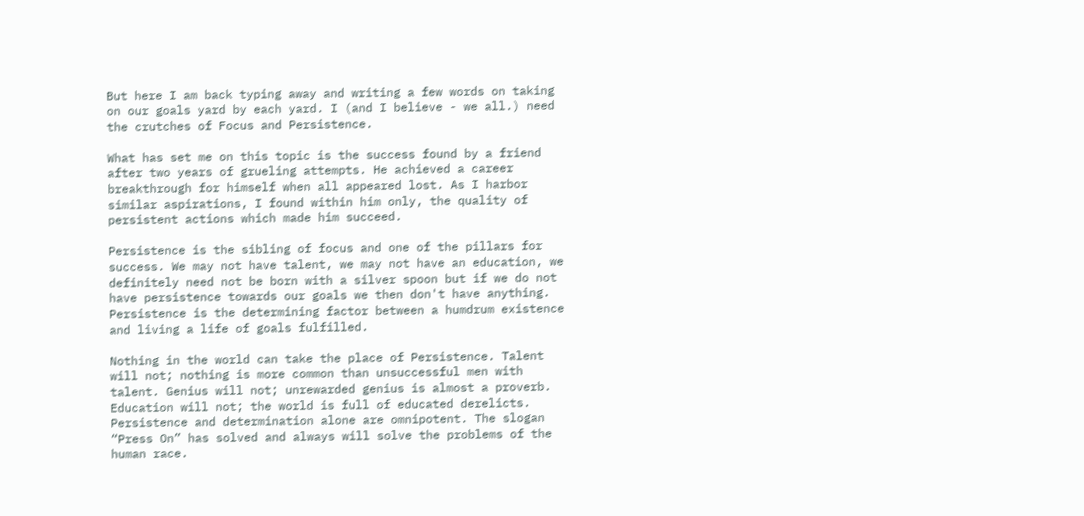But here I am back typing away and writing a few words on taking on our goals yard by each yard. I (and I believe - we all.) need the crutches of Focus and Persistence.

What has set me on this topic is the success found by a friend after two years of grueling attempts. He achieved a career breakthrough for himself when all appeared lost. As I harbor similar aspirations, I found within him only, the quality of persistent actions which made him succeed.

Persistence is the sibling of focus and one of the pillars for success. We may not have talent, we may not have an education, we definitely need not be born with a silver spoon but if we do not have persistence towards our goals we then don't have anything. Persistence is the determining factor between a humdrum existence and living a life of goals fulfilled.

Nothing in the world can take the place of Persistence. Talent will not; nothing is more common than unsuccessful men with talent. Genius will not; unrewarded genius is almost a proverb. Education will not; the world is full of educated derelicts. Persistence and determination alone are omnipotent. The slogan “Press On” has solved and always will solve the problems of the human race.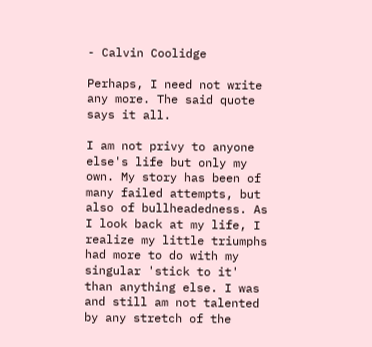- Calvin Coolidge

Perhaps, I need not write any more. The said quote says it all.

I am not privy to anyone else's life but only my own. My story has been of many failed attempts, but also of bullheadedness. As I look back at my life, I realize my little triumphs had more to do with my singular 'stick to it' than anything else. I was and still am not talented by any stretch of the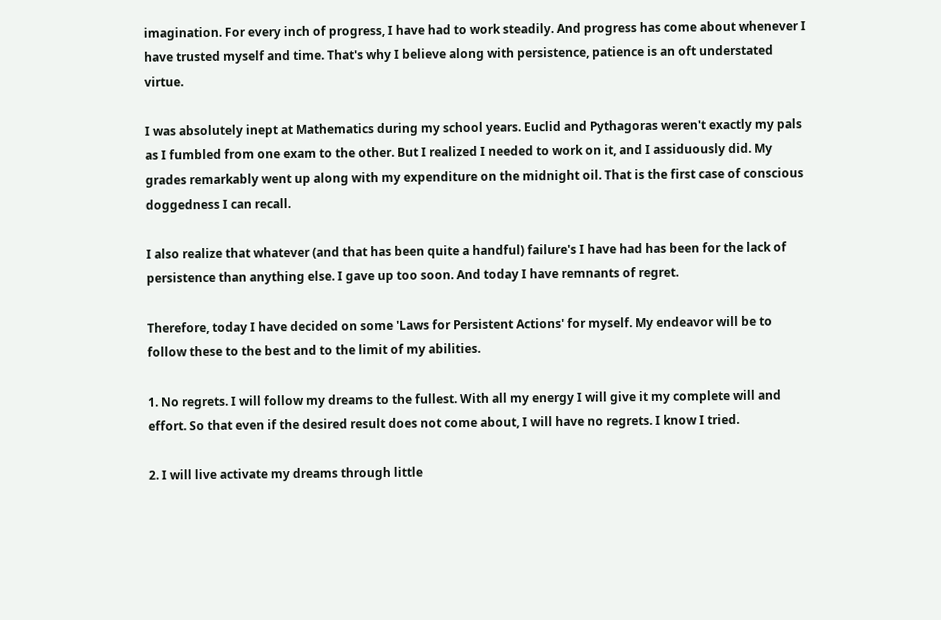imagination. For every inch of progress, I have had to work steadily. And progress has come about whenever I have trusted myself and time. That's why I believe along with persistence, patience is an oft understated virtue.

I was absolutely inept at Mathematics during my school years. Euclid and Pythagoras weren't exactly my pals as I fumbled from one exam to the other. But I realized I needed to work on it, and I assiduously did. My grades remarkably went up along with my expenditure on the midnight oil. That is the first case of conscious doggedness I can recall.

I also realize that whatever (and that has been quite a handful) failure's I have had has been for the lack of persistence than anything else. I gave up too soon. And today I have remnants of regret.

Therefore, today I have decided on some 'Laws for Persistent Actions' for myself. My endeavor will be to follow these to the best and to the limit of my abilities.

1. No regrets. I will follow my dreams to the fullest. With all my energy I will give it my complete will and effort. So that even if the desired result does not come about, I will have no regrets. I know I tried.

2. I will live activate my dreams through little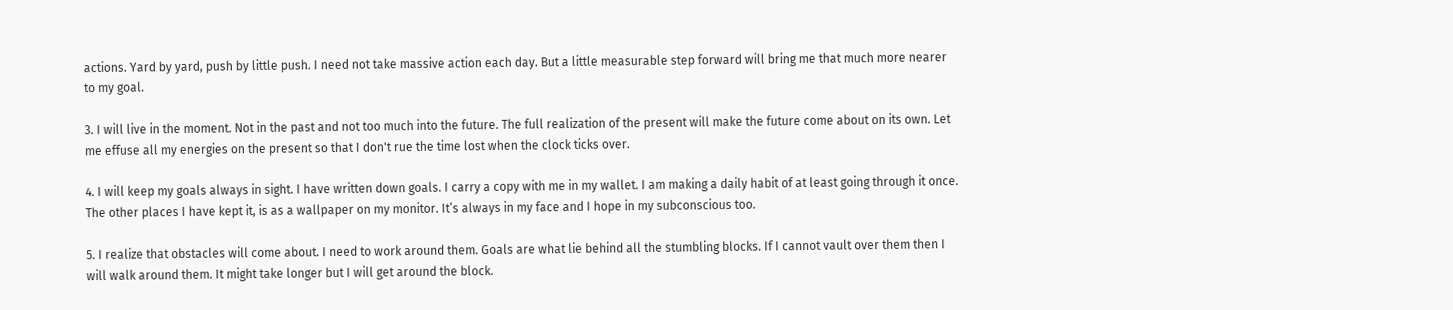actions. Yard by yard, push by little push. I need not take massive action each day. But a little measurable step forward will bring me that much more nearer to my goal.

3. I will live in the moment. Not in the past and not too much into the future. The full realization of the present will make the future come about on its own. Let me effuse all my energies on the present so that I don't rue the time lost when the clock ticks over.

4. I will keep my goals always in sight. I have written down goals. I carry a copy with me in my wallet. I am making a daily habit of at least going through it once. The other places I have kept it, is as a wallpaper on my monitor. It’s always in my face and I hope in my subconscious too.

5. I realize that obstacles will come about. I need to work around them. Goals are what lie behind all the stumbling blocks. If I cannot vault over them then I will walk around them. It might take longer but I will get around the block.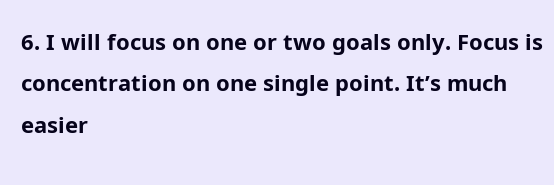6. I will focus on one or two goals only. Focus is concentration on one single point. It’s much easier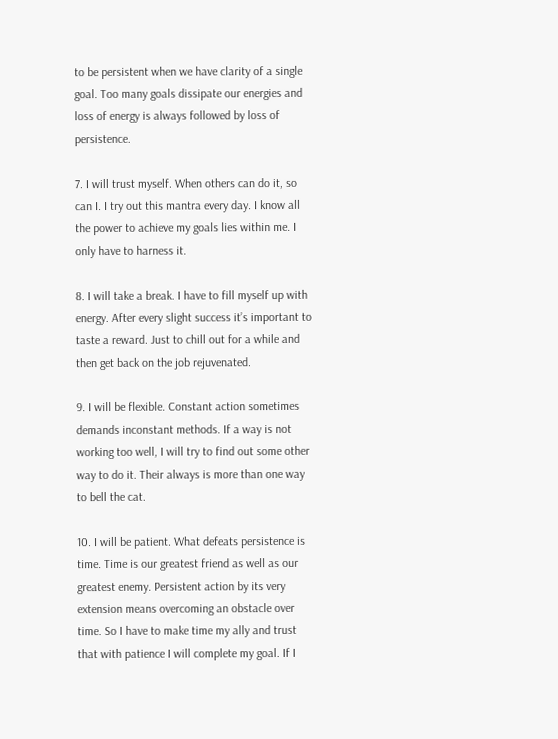to be persistent when we have clarity of a single goal. Too many goals dissipate our energies and loss of energy is always followed by loss of persistence.

7. I will trust myself. When others can do it, so can I. I try out this mantra every day. I know all the power to achieve my goals lies within me. I only have to harness it.

8. I will take a break. I have to fill myself up with energy. After every slight success it’s important to taste a reward. Just to chill out for a while and then get back on the job rejuvenated.

9. I will be flexible. Constant action sometimes demands inconstant methods. If a way is not working too well, I will try to find out some other way to do it. Their always is more than one way to bell the cat.

10. I will be patient. What defeats persistence is time. Time is our greatest friend as well as our greatest enemy. Persistent action by its very extension means overcoming an obstacle over time. So I have to make time my ally and trust that with patience I will complete my goal. If I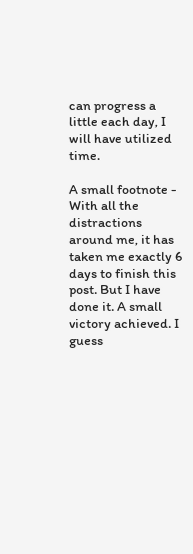can progress a little each day, I will have utilized time.

A small footnote - With all the distractions around me, it has taken me exactly 6 days to finish this post. But I have done it. A small victory achieved. I guess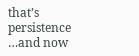that’s persistence …and now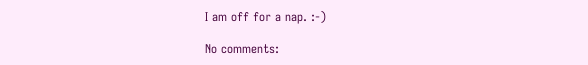I am off for a nap. :-)

No comments: